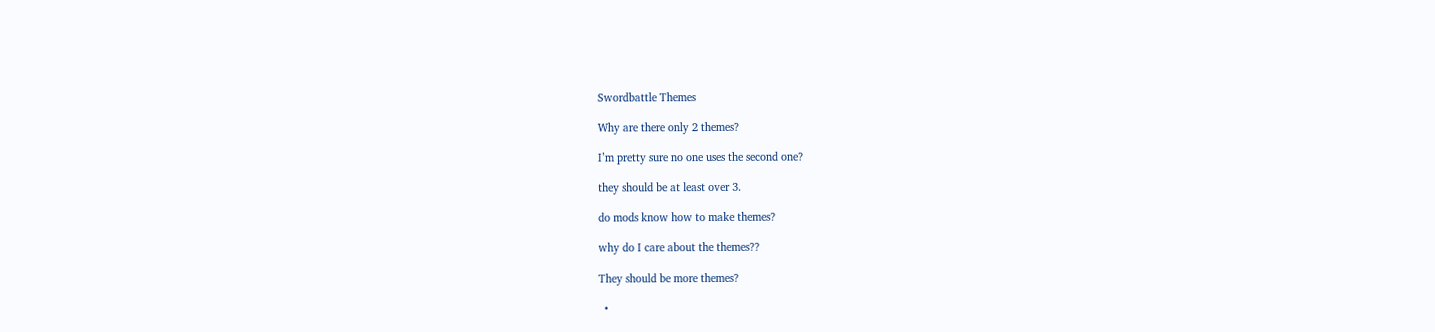Swordbattle Themes

Why are there only 2 themes?

I’m pretty sure no one uses the second one?

they should be at least over 3.

do mods know how to make themes?

why do I care about the themes??

They should be more themes?

  •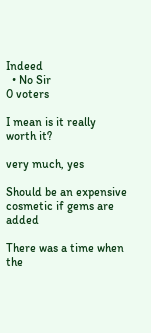Indeed
  • No Sir
0 voters

I mean is it really worth it?

very much, yes

Should be an expensive cosmetic if gems are added

There was a time when the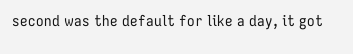second was the default for like a day, it got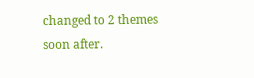changed to 2 themes soon after.